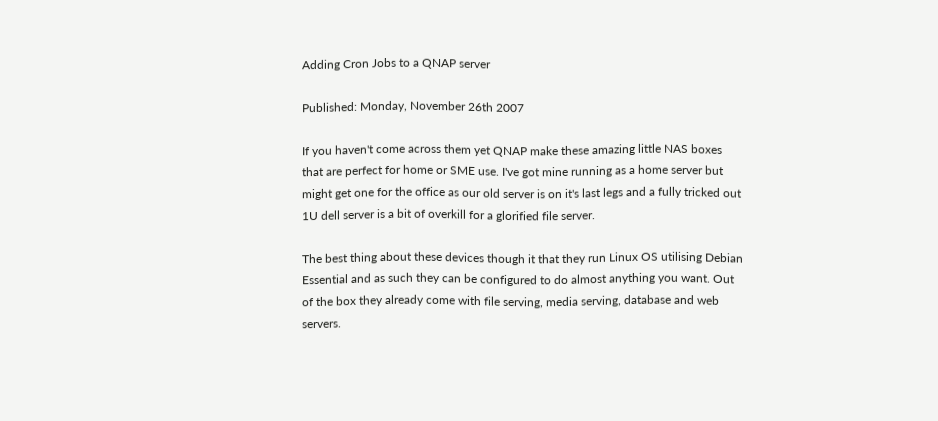Adding Cron Jobs to a QNAP server

Published: Monday, November 26th 2007

If you haven't come across them yet QNAP make these amazing little NAS boxes that are perfect for home or SME use. I've got mine running as a home server but might get one for the office as our old server is on it's last legs and a fully tricked out 1U dell server is a bit of overkill for a glorified file server.

The best thing about these devices though it that they run Linux OS utilising Debian Essential and as such they can be configured to do almost anything you want. Out of the box they already come with file serving, media serving, database and web servers.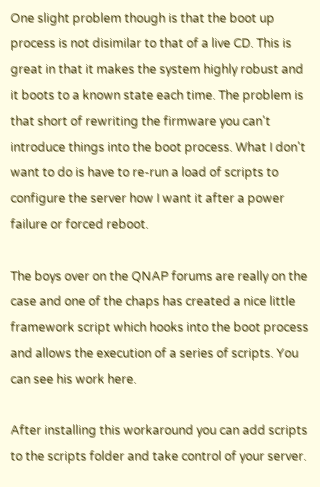One slight problem though is that the boot up process is not disimilar to that of a live CD. This is great in that it makes the system highly robust and it boots to a known state each time. The problem is that short of rewriting the firmware you can't introduce things into the boot process. What I don't want to do is have to re-run a load of scripts to configure the server how I want it after a power failure or forced reboot.

The boys over on the QNAP forums are really on the case and one of the chaps has created a nice little framework script which hooks into the boot process and allows the execution of a series of scripts. You can see his work here.

After installing this workaround you can add scripts to the scripts folder and take control of your server.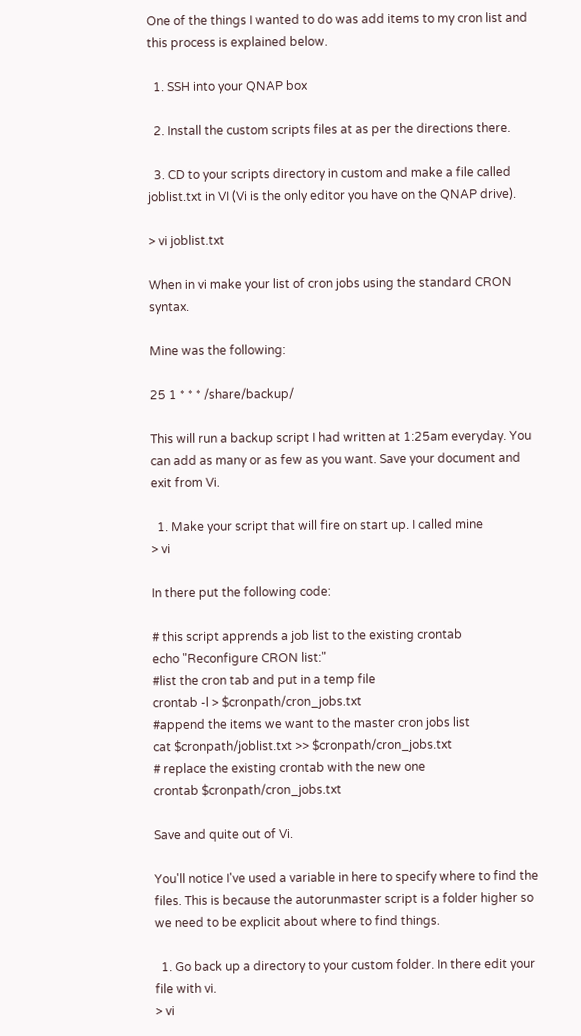One of the things I wanted to do was add items to my cron list and this process is explained below.

  1. SSH into your QNAP box

  2. Install the custom scripts files at as per the directions there.

  3. CD to your scripts directory in custom and make a file called joblist.txt in VI (Vi is the only editor you have on the QNAP drive).

> vi joblist.txt

When in vi make your list of cron jobs using the standard CRON syntax.

Mine was the following:

25 1 * * * /share/backup/

This will run a backup script I had written at 1:25am everyday. You can add as many or as few as you want. Save your document and exit from Vi.

  1. Make your script that will fire on start up. I called mine
> vi

In there put the following code:

# this script apprends a job list to the existing crontab
echo "Reconfigure CRON list:"
#list the cron tab and put in a temp file
crontab -l > $cronpath/cron_jobs.txt
#append the items we want to the master cron jobs list
cat $cronpath/joblist.txt >> $cronpath/cron_jobs.txt
# replace the existing crontab with the new one
crontab $cronpath/cron_jobs.txt

Save and quite out of Vi.

You'll notice I've used a variable in here to specify where to find the files. This is because the autorunmaster script is a folder higher so we need to be explicit about where to find things.

  1. Go back up a directory to your custom folder. In there edit your file with vi.
> vi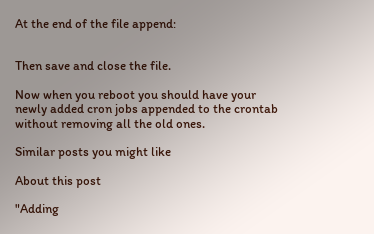At the end of the file append:


Then save and close the file.

Now when you reboot you should have your newly added cron jobs appended to the crontab without removing all the old ones.

Similar posts you might like

About this post

"Adding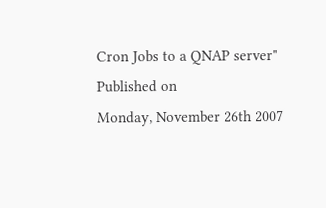Cron Jobs to a QNAP server"
Published on
Monday, November 26th 2007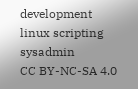development linux scripting sysadmin
CC BY-NC-SA 4.0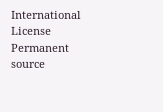International License
Permanent source